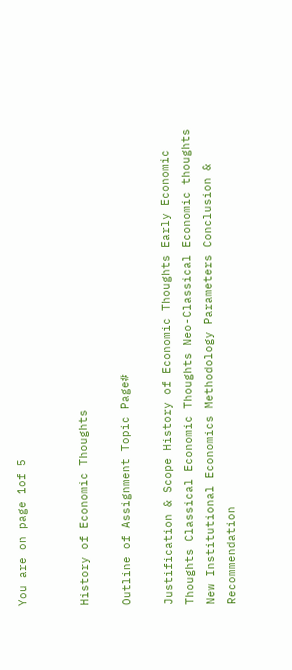You are on page 1of 5


History of Economic Thoughts

Outline of Assignment Topic Page#

Justification & Scope History of Economic Thoughts Early Economic Thoughts Classical Economic Thoughts Neo-Classical Economic thoughts New Institutional Economics Methodology Parameters Conclusion & Recommendation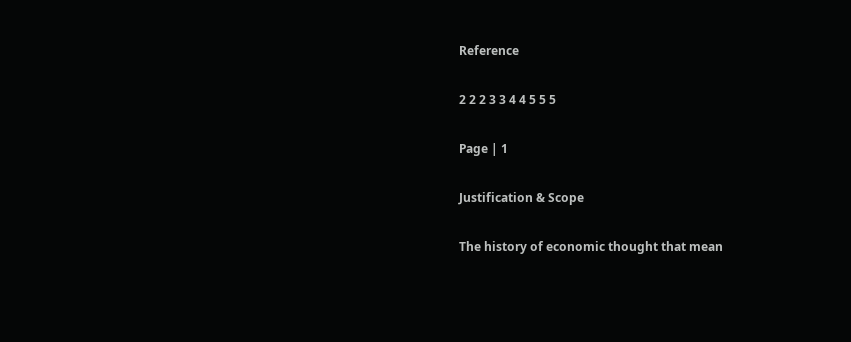Reference

2 2 2 3 3 4 4 5 5 5

Page | 1

Justification & Scope

The history of economic thought that mean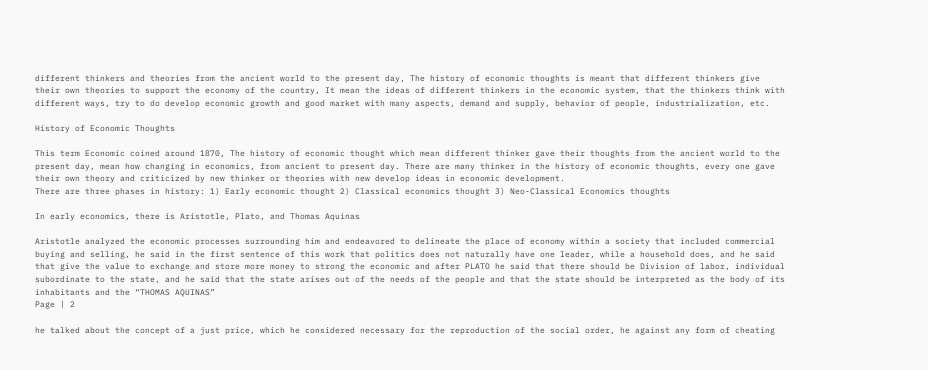different thinkers and theories from the ancient world to the present day, The history of economic thoughts is meant that different thinkers give their own theories to support the economy of the country, It mean the ideas of different thinkers in the economic system, that the thinkers think with different ways, try to do develop economic growth and good market with many aspects, demand and supply, behavior of people, industrialization, etc.

History of Economic Thoughts

This term Economic coined around 1870, The history of economic thought which mean different thinker gave their thoughts from the ancient world to the present day, mean how changing in economics, from ancient to present day. There are many thinker in the history of economic thoughts, every one gave their own theory and criticized by new thinker or theories with new develop ideas in economic development.
There are three phases in history: 1) Early economic thought 2) Classical economics thought 3) Neo-Classical Economics thoughts

In early economics, there is Aristotle, Plato, and Thomas Aquinas

Aristotle analyzed the economic processes surrounding him and endeavored to delineate the place of economy within a society that included commercial buying and selling, he said in the first sentence of this work that politics does not naturally have one leader, while a household does, and he said that give the value to exchange and store more money to strong the economic and after PLATO he said that there should be Division of labor, individual subordinate to the state, and he said that the state arises out of the needs of the people and that the state should be interpreted as the body of its inhabitants and the “THOMAS AQUINAS”
Page | 2

he talked about the concept of a just price, which he considered necessary for the reproduction of the social order, he against any form of cheating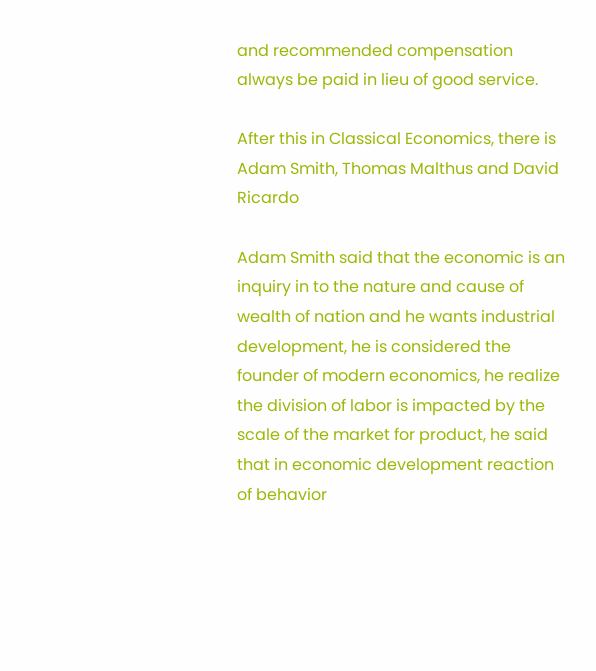and recommended compensation always be paid in lieu of good service.

After this in Classical Economics, there is Adam Smith, Thomas Malthus and David Ricardo

Adam Smith said that the economic is an inquiry in to the nature and cause of wealth of nation and he wants industrial development, he is considered the founder of modern economics, he realize the division of labor is impacted by the scale of the market for product, he said that in economic development reaction of behavior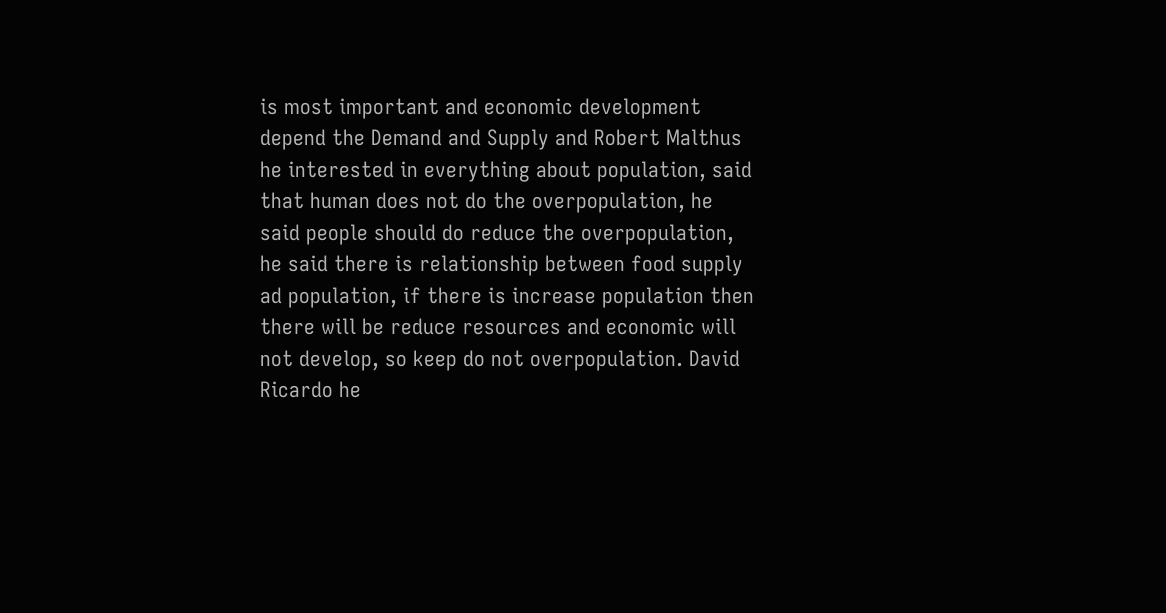is most important and economic development depend the Demand and Supply and Robert Malthus he interested in everything about population, said that human does not do the overpopulation, he said people should do reduce the overpopulation, he said there is relationship between food supply ad population, if there is increase population then there will be reduce resources and economic will not develop, so keep do not overpopulation. David Ricardo he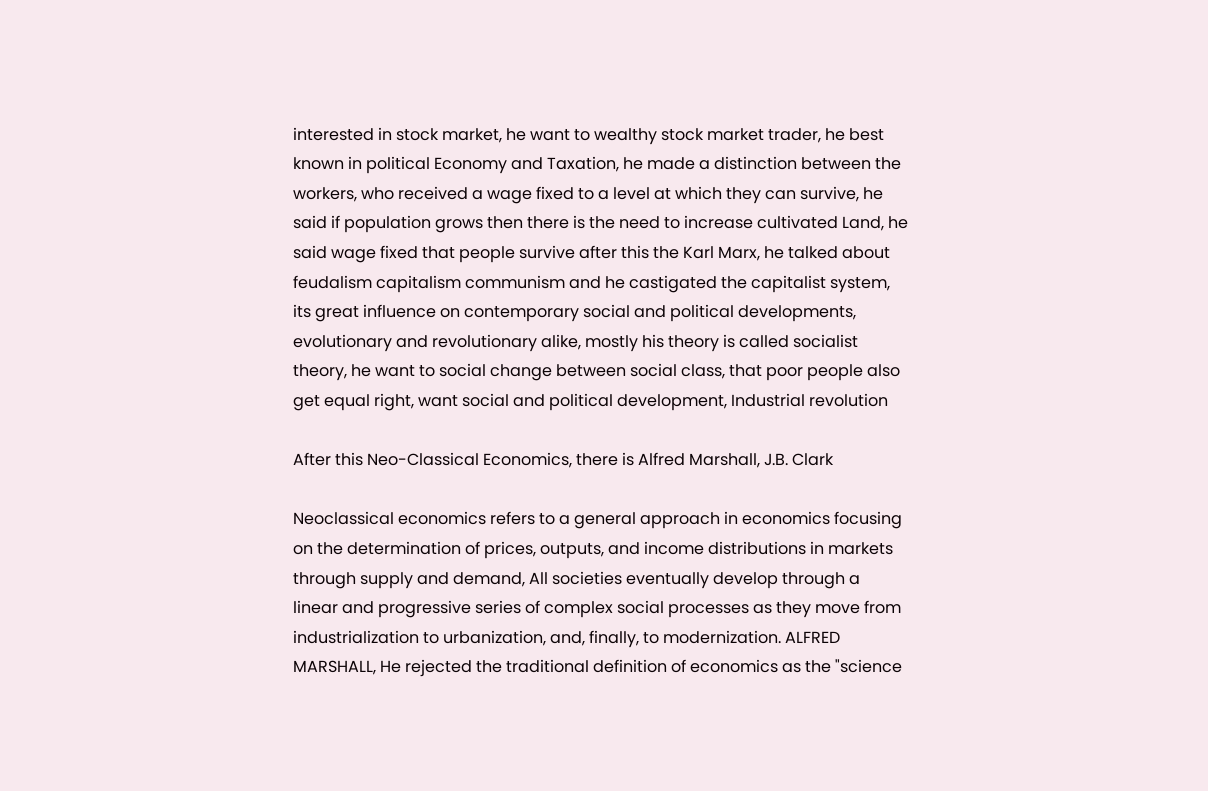interested in stock market, he want to wealthy stock market trader, he best known in political Economy and Taxation, he made a distinction between the workers, who received a wage fixed to a level at which they can survive, he said if population grows then there is the need to increase cultivated Land, he said wage fixed that people survive after this the Karl Marx, he talked about feudalism capitalism communism and he castigated the capitalist system, its great influence on contemporary social and political developments, evolutionary and revolutionary alike, mostly his theory is called socialist theory, he want to social change between social class, that poor people also get equal right, want social and political development, Industrial revolution

After this Neo-Classical Economics, there is Alfred Marshall, J.B. Clark

Neoclassical economics refers to a general approach in economics focusing on the determination of prices, outputs, and income distributions in markets through supply and demand, All societies eventually develop through a linear and progressive series of complex social processes as they move from industrialization to urbanization, and, finally, to modernization. ALFRED MARSHALL, He rejected the traditional definition of economics as the "science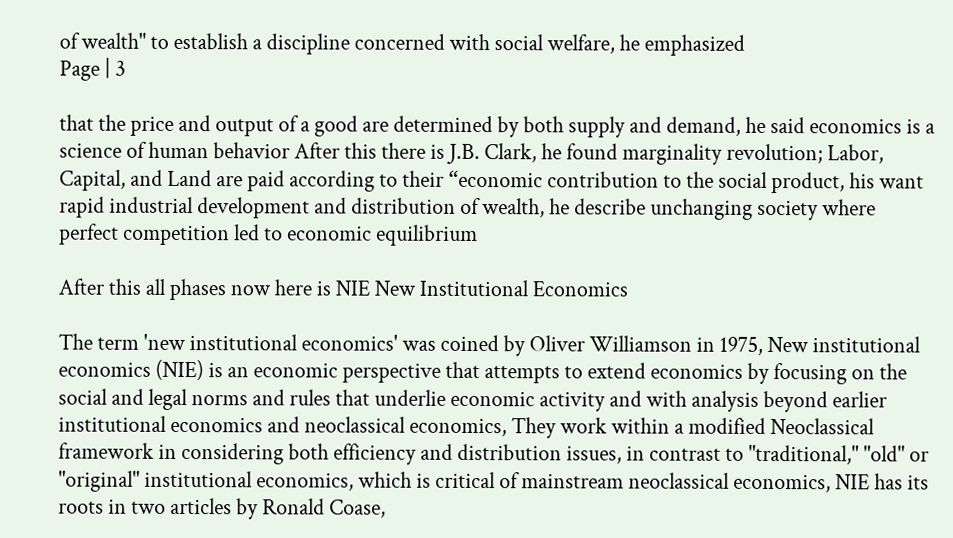of wealth" to establish a discipline concerned with social welfare, he emphasized
Page | 3

that the price and output of a good are determined by both supply and demand, he said economics is a science of human behavior After this there is J.B. Clark, he found marginality revolution; Labor, Capital, and Land are paid according to their “economic contribution to the social product, his want rapid industrial development and distribution of wealth, he describe unchanging society where perfect competition led to economic equilibrium

After this all phases now here is NIE New Institutional Economics

The term 'new institutional economics' was coined by Oliver Williamson in 1975, New institutional economics (NIE) is an economic perspective that attempts to extend economics by focusing on the social and legal norms and rules that underlie economic activity and with analysis beyond earlier institutional economics and neoclassical economics, They work within a modified Neoclassical framework in considering both efficiency and distribution issues, in contrast to "traditional," "old" or "original" institutional economics, which is critical of mainstream neoclassical economics, NIE has its roots in two articles by Ronald Coase,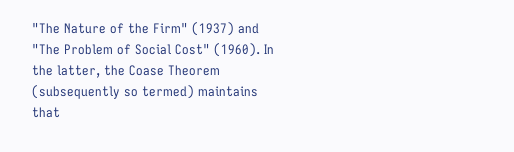"The Nature of the Firm" (1937) and "The Problem of Social Cost" (1960). In the latter, the Coase Theorem (subsequently so termed) maintains that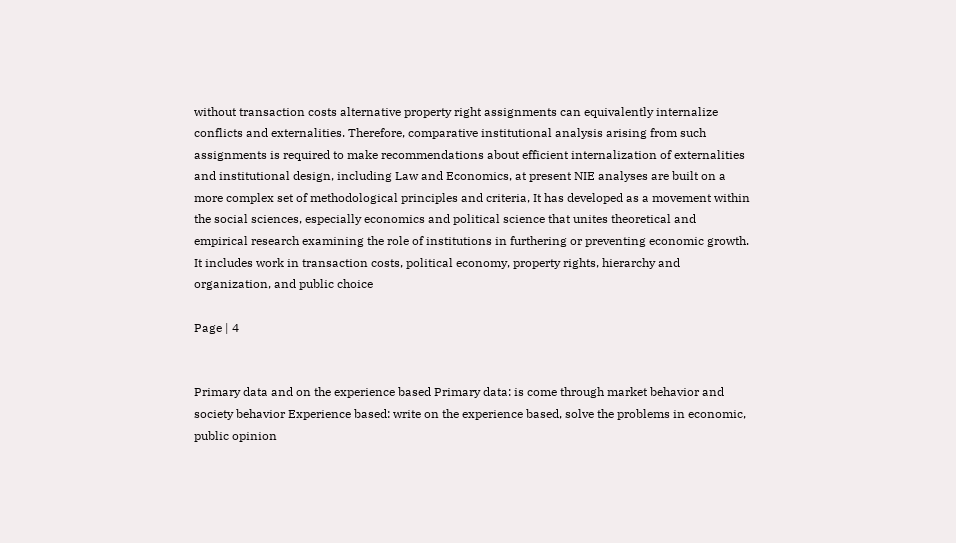without transaction costs alternative property right assignments can equivalently internalize conflicts and externalities. Therefore, comparative institutional analysis arising from such assignments is required to make recommendations about efficient internalization of externalities and institutional design, including Law and Economics, at present NIE analyses are built on a more complex set of methodological principles and criteria, It has developed as a movement within the social sciences, especially economics and political science that unites theoretical and empirical research examining the role of institutions in furthering or preventing economic growth. It includes work in transaction costs, political economy, property rights, hierarchy and organization, and public choice

Page | 4


Primary data and on the experience based Primary data: is come through market behavior and society behavior Experience based: write on the experience based, solve the problems in economic, public opinion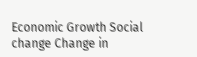Economic Growth Social change Change in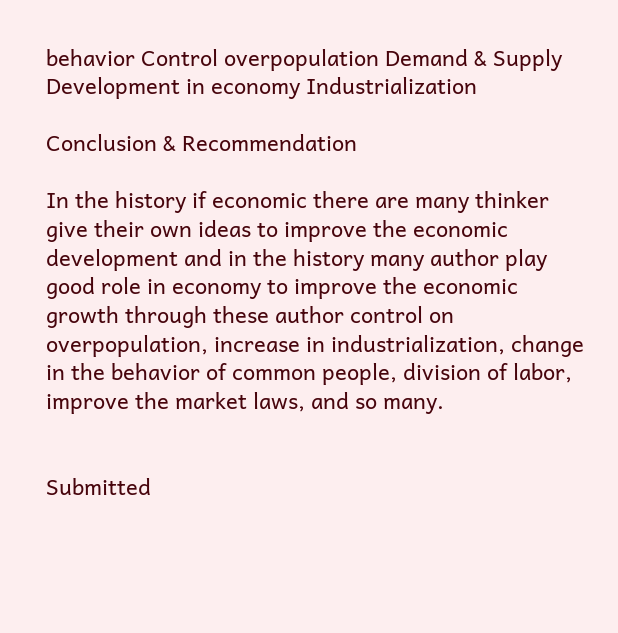behavior Control overpopulation Demand & Supply Development in economy Industrialization

Conclusion & Recommendation

In the history if economic there are many thinker give their own ideas to improve the economic development and in the history many author play good role in economy to improve the economic growth through these author control on overpopulation, increase in industrialization, change in the behavior of common people, division of labor, improve the market laws, and so many.


Submitted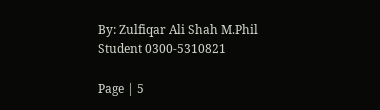By: Zulfiqar Ali Shah M.Phil Student 0300-5310821

Page | 5